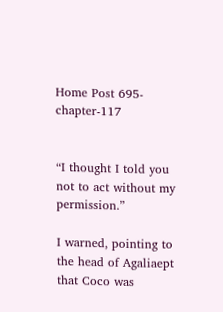Home Post 695-chapter-117


“I thought I told you not to act without my permission.”

I warned, pointing to the head of Agaliaept that Coco was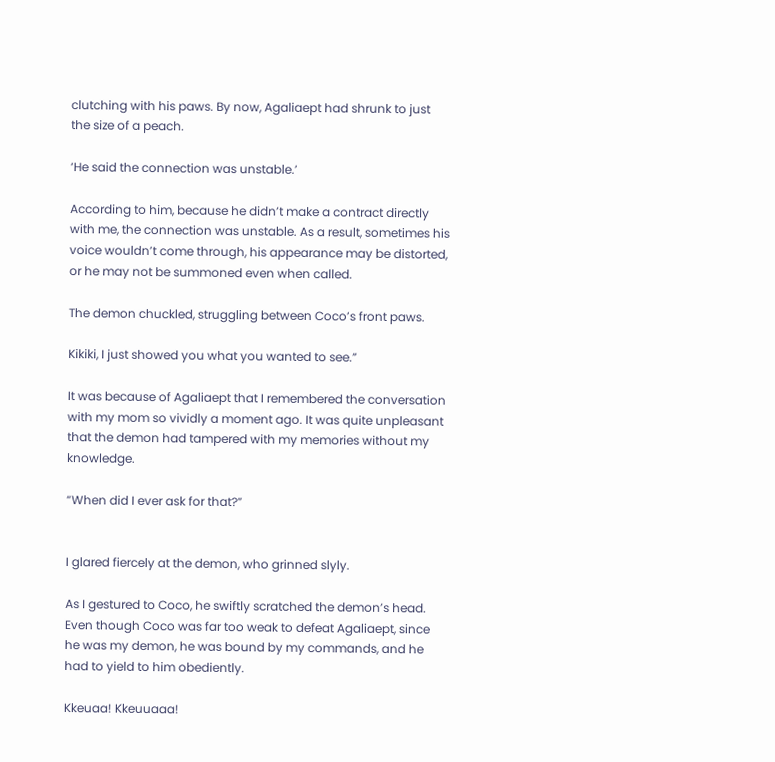clutching with his paws. By now, Agaliaept had shrunk to just the size of a peach.

‘He said the connection was unstable.’

According to him, because he didn’t make a contract directly with me, the connection was unstable. As a result, sometimes his voice wouldn’t come through, his appearance may be distorted, or he may not be summoned even when called.

The demon chuckled, struggling between Coco’s front paws.

Kikiki, I just showed you what you wanted to see.”

It was because of Agaliaept that I remembered the conversation with my mom so vividly a moment ago. It was quite unpleasant that the demon had tampered with my memories without my knowledge.

“When did I ever ask for that?”


I glared fiercely at the demon, who grinned slyly.

As I gestured to Coco, he swiftly scratched the demon’s head. Even though Coco was far too weak to defeat Agaliaept, since he was my demon, he was bound by my commands, and he had to yield to him obediently.

Kkeuaa! Kkeuuaaa!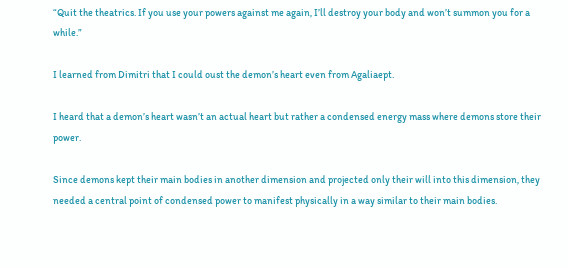“Quit the theatrics. If you use your powers against me again, I’ll destroy your body and won’t summon you for a while.”

I learned from Dimitri that I could oust the demon’s heart even from Agaliaept.

I heard that a demon’s heart wasn’t an actual heart but rather a condensed energy mass where demons store their power.

Since demons kept their main bodies in another dimension and projected only their will into this dimension, they needed a central point of condensed power to manifest physically in a way similar to their main bodies.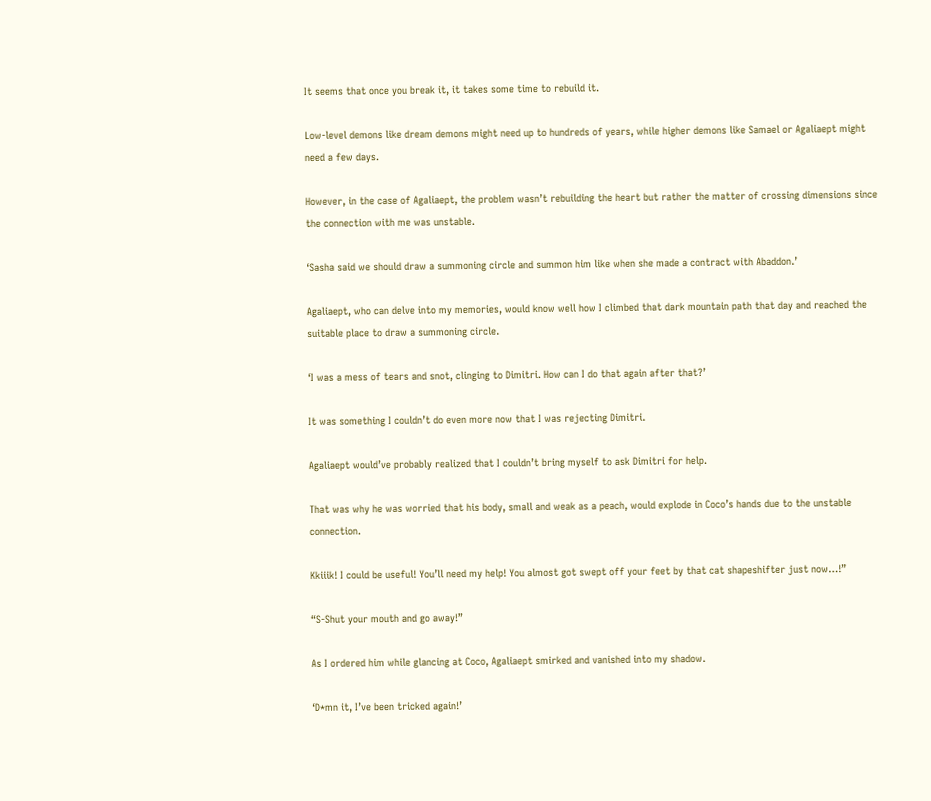It seems that once you break it, it takes some time to rebuild it.

Low-level demons like dream demons might need up to hundreds of years, while higher demons like Samael or Agaliaept might need a few days.

However, in the case of Agaliaept, the problem wasn’t rebuilding the heart but rather the matter of crossing dimensions since the connection with me was unstable.

‘Sasha said we should draw a summoning circle and summon him like when she made a contract with Abaddon.’

Agaliaept, who can delve into my memories, would know well how I climbed that dark mountain path that day and reached the suitable place to draw a summoning circle.

‘I was a mess of tears and snot, clinging to Dimitri. How can I do that again after that?’

It was something I couldn’t do even more now that I was rejecting Dimitri.

Agaliaept would’ve probably realized that I couldn’t bring myself to ask Dimitri for help.

That was why he was worried that his body, small and weak as a peach, would explode in Coco’s hands due to the unstable connection.

Kkiiik! I could be useful! You’ll need my help! You almost got swept off your feet by that cat shapeshifter just now…!”

“S-Shut your mouth and go away!”

As I ordered him while glancing at Coco, Agaliaept smirked and vanished into my shadow.

‘D*mn it, I’ve been tricked again!’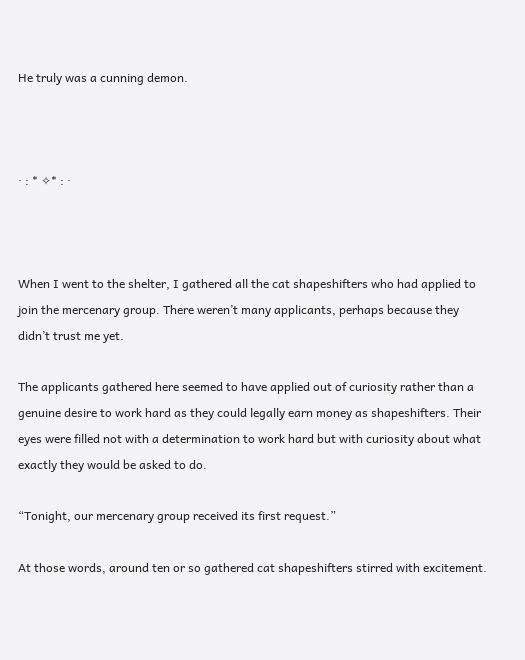He truly was a cunning demon.



· : * ✧* : ·



When I went to the shelter, I gathered all the cat shapeshifters who had applied to join the mercenary group. There weren’t many applicants, perhaps because they didn’t trust me yet.

The applicants gathered here seemed to have applied out of curiosity rather than a genuine desire to work hard as they could legally earn money as shapeshifters. Their eyes were filled not with a determination to work hard but with curiosity about what exactly they would be asked to do.

“Tonight, our mercenary group received its first request.”

At those words, around ten or so gathered cat shapeshifters stirred with excitement.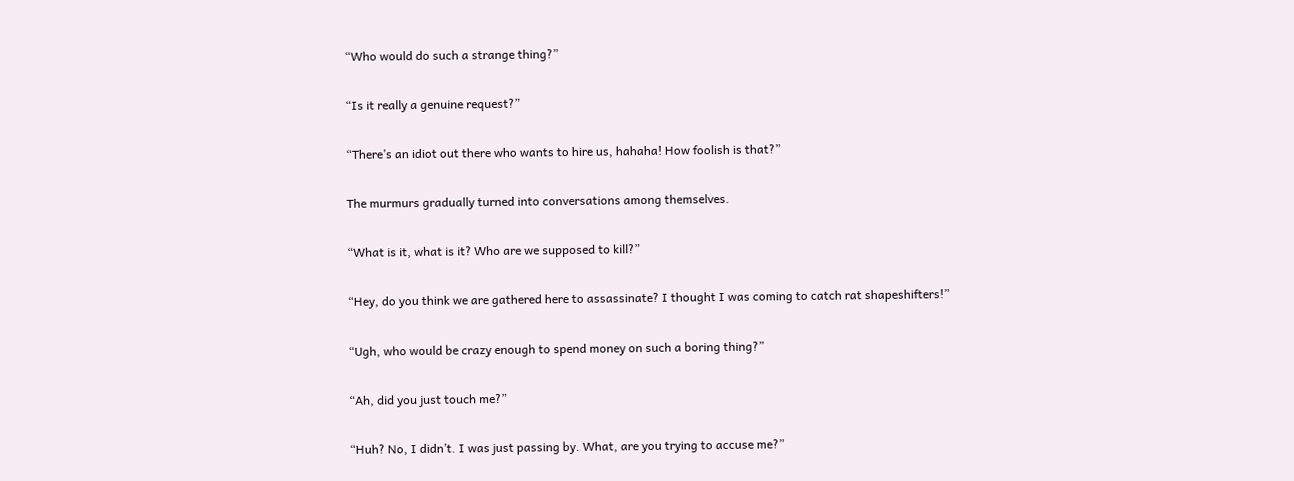“Who would do such a strange thing?”

“Is it really a genuine request?”

“There’s an idiot out there who wants to hire us, hahaha! How foolish is that?”

The murmurs gradually turned into conversations among themselves.

“What is it, what is it? Who are we supposed to kill?”

“Hey, do you think we are gathered here to assassinate? I thought I was coming to catch rat shapeshifters!”

“Ugh, who would be crazy enough to spend money on such a boring thing?”

“Ah, did you just touch me?”

“Huh? No, I didn’t. I was just passing by. What, are you trying to accuse me?”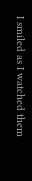I smiled as I watched them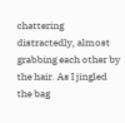chattering distractedly, almost grabbing each other by the hair. As I jingled the bag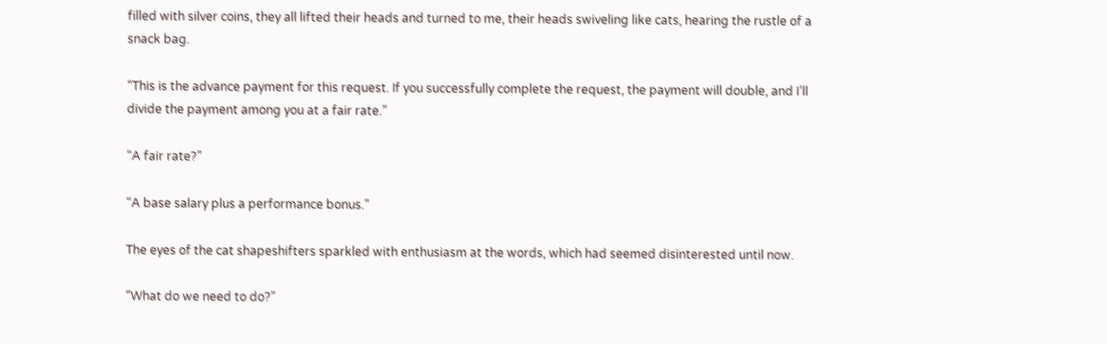filled with silver coins, they all lifted their heads and turned to me, their heads swiveling like cats, hearing the rustle of a snack bag.

“This is the advance payment for this request. If you successfully complete the request, the payment will double, and I’ll divide the payment among you at a fair rate.”

“A fair rate?”

“A base salary plus a performance bonus.”

The eyes of the cat shapeshifters sparkled with enthusiasm at the words, which had seemed disinterested until now.

“What do we need to do?”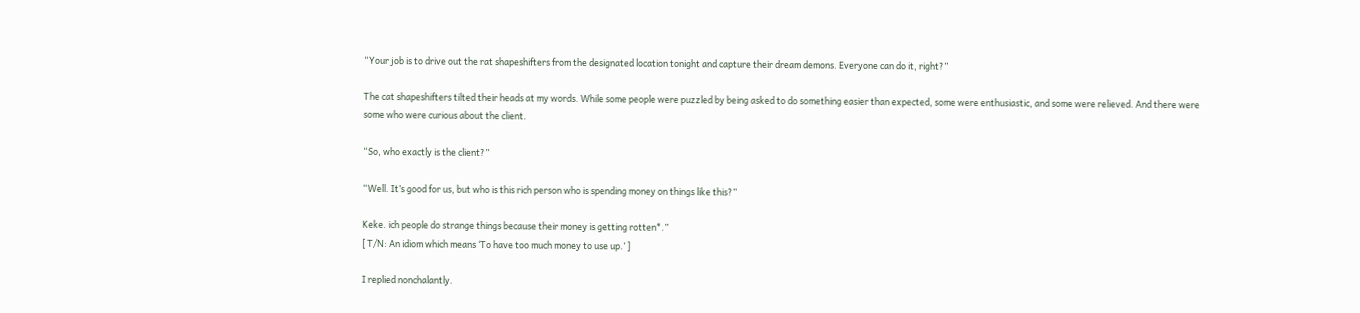“Your job is to drive out the rat shapeshifters from the designated location tonight and capture their dream demons. Everyone can do it, right?”

The cat shapeshifters tilted their heads at my words. While some people were puzzled by being asked to do something easier than expected, some were enthusiastic, and some were relieved. And there were some who were curious about the client.

“So, who exactly is the client?”

“Well. It’s good for us, but who is this rich person who is spending money on things like this?”

Keke. ich people do strange things because their money is getting rotten*.”
[ T/N: An idiom which means ‘To have too much money to use up.’ ]

I replied nonchalantly.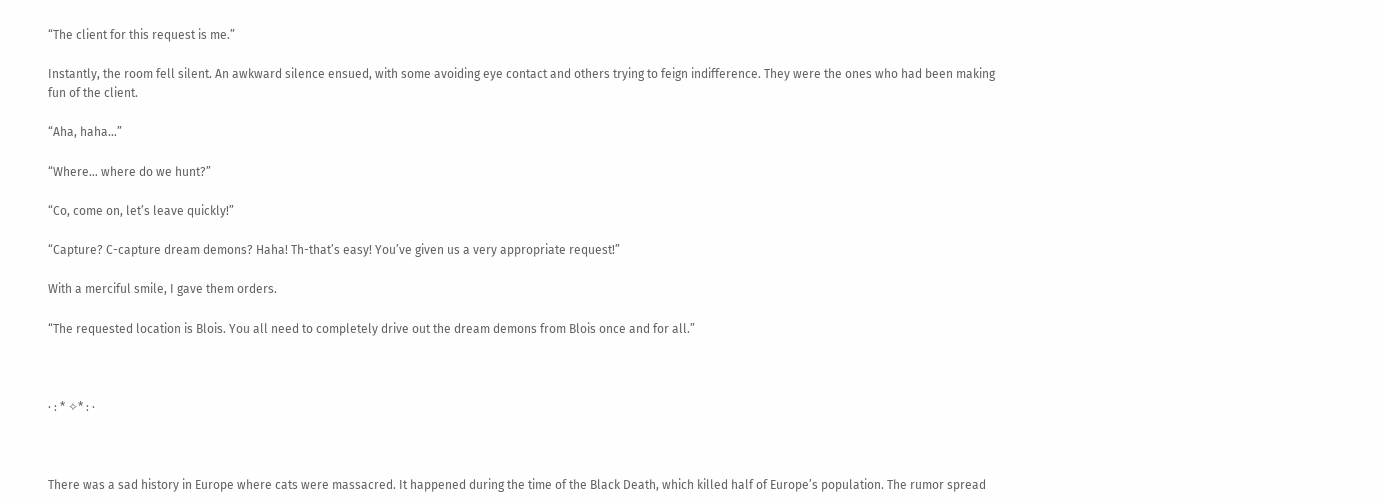“The client for this request is me.”

Instantly, the room fell silent. An awkward silence ensued, with some avoiding eye contact and others trying to feign indifference. They were the ones who had been making fun of the client.

“Aha, haha…”

“Where… where do we hunt?”

“Co, come on, let’s leave quickly!”

“Capture? C-capture dream demons? Haha! Th-that’s easy! You’ve given us a very appropriate request!”

With a merciful smile, I gave them orders.

“The requested location is Blois. You all need to completely drive out the dream demons from Blois once and for all.”



· : * ✧* : ·



There was a sad history in Europe where cats were massacred. It happened during the time of the Black Death, which killed half of Europe’s population. The rumor spread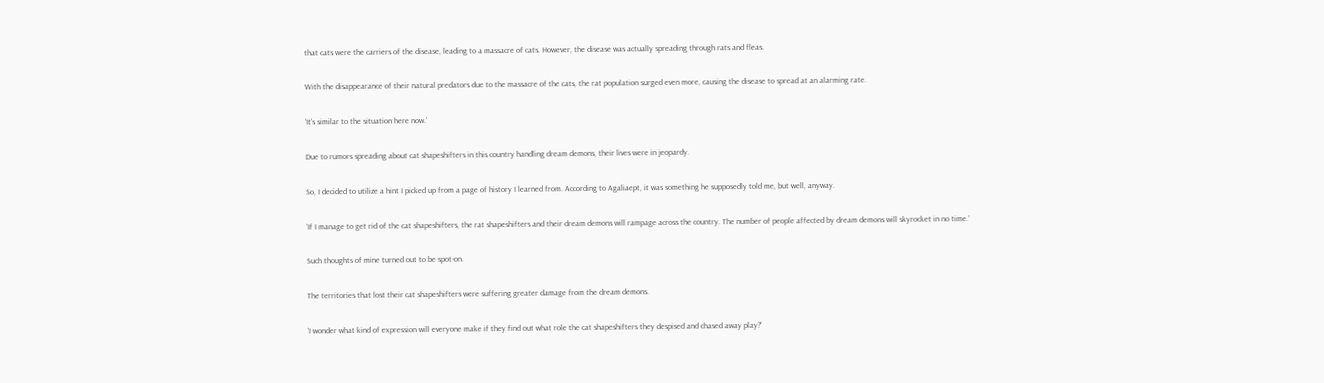that cats were the carriers of the disease, leading to a massacre of cats. However, the disease was actually spreading through rats and fleas.

With the disappearance of their natural predators due to the massacre of the cats, the rat population surged even more, causing the disease to spread at an alarming rate.

‘It’s similar to the situation here now.’

Due to rumors spreading about cat shapeshifters in this country handling dream demons, their lives were in jeopardy.

So, I decided to utilize a hint I picked up from a page of history I learned from. According to Agaliaept, it was something he supposedly told me, but well, anyway.

‘If I manage to get rid of the cat shapeshifters, the rat shapeshifters and their dream demons will rampage across the country. The number of people affected by dream demons will skyrocket in no time.’

Such thoughts of mine turned out to be spot-on.

The territories that lost their cat shapeshifters were suffering greater damage from the dream demons.

‘I wonder what kind of expression will everyone make if they find out what role the cat shapeshifters they despised and chased away play?’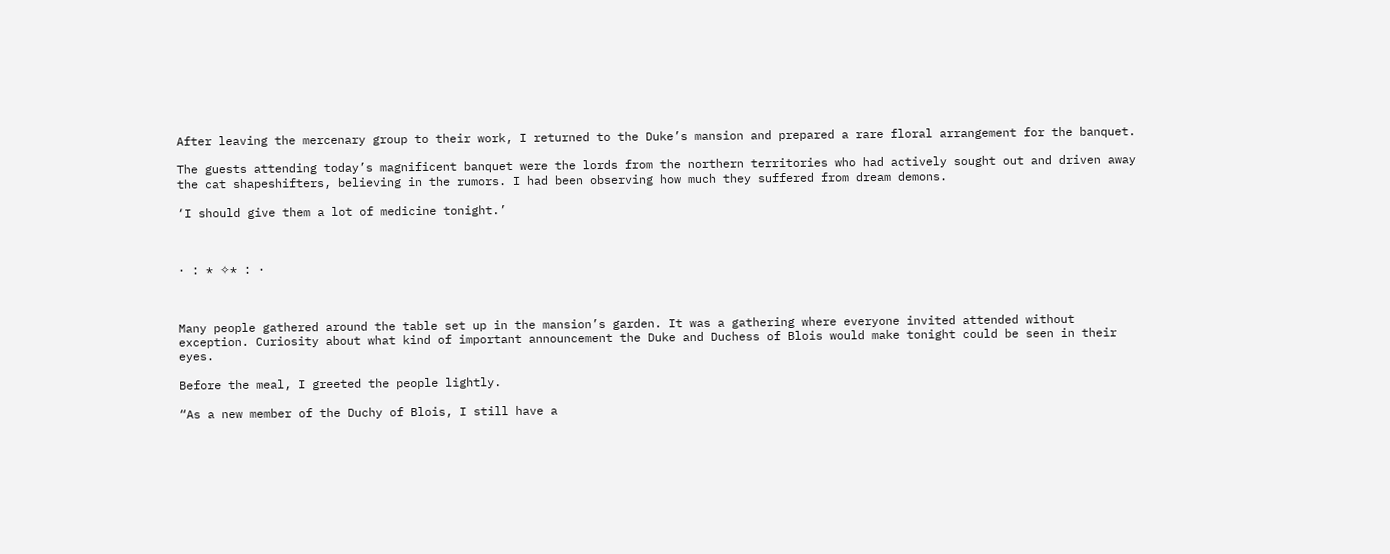After leaving the mercenary group to their work, I returned to the Duke’s mansion and prepared a rare floral arrangement for the banquet.

The guests attending today’s magnificent banquet were the lords from the northern territories who had actively sought out and driven away the cat shapeshifters, believing in the rumors. I had been observing how much they suffered from dream demons.

‘I should give them a lot of medicine tonight.’



· : * ✧* : ·



Many people gathered around the table set up in the mansion’s garden. It was a gathering where everyone invited attended without exception. Curiosity about what kind of important announcement the Duke and Duchess of Blois would make tonight could be seen in their eyes.

Before the meal, I greeted the people lightly.

“As a new member of the Duchy of Blois, I still have a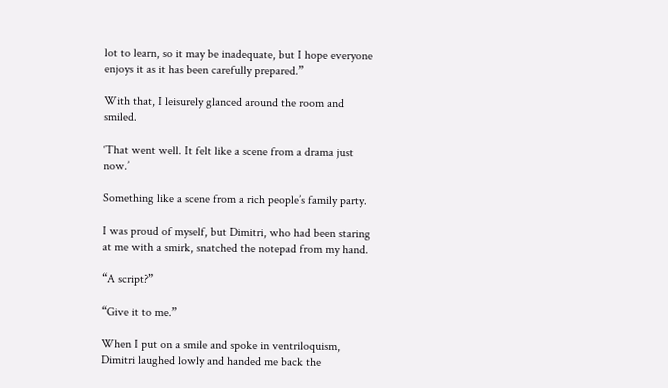lot to learn, so it may be inadequate, but I hope everyone enjoys it as it has been carefully prepared.”

With that, I leisurely glanced around the room and smiled.

‘That went well. It felt like a scene from a drama just now.’

Something like a scene from a rich people’s family party.

I was proud of myself, but Dimitri, who had been staring at me with a smirk, snatched the notepad from my hand.

“A script?”

“Give it to me.”

When I put on a smile and spoke in ventriloquism, Dimitri laughed lowly and handed me back the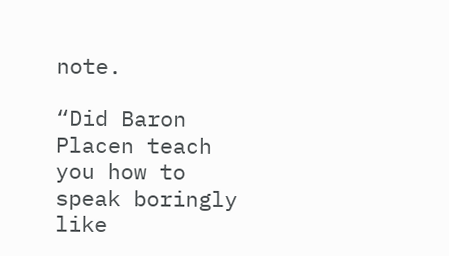note.

“Did Baron Placen teach you how to speak boringly like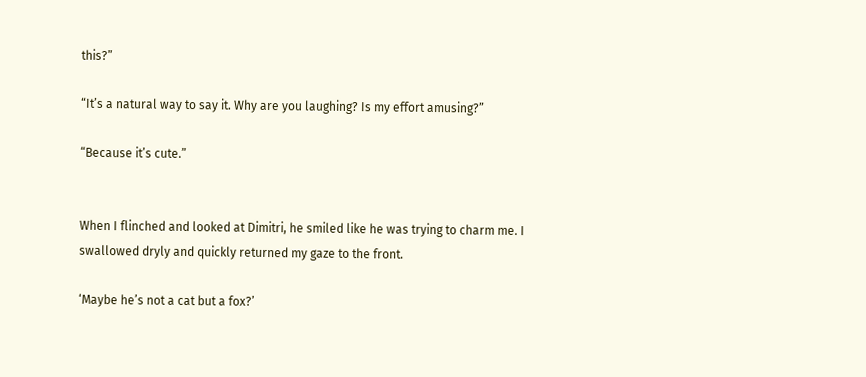this?”

“It’s a natural way to say it. Why are you laughing? Is my effort amusing?”

“Because it’s cute.”


When I flinched and looked at Dimitri, he smiled like he was trying to charm me. I swallowed dryly and quickly returned my gaze to the front.

‘Maybe he’s not a cat but a fox?’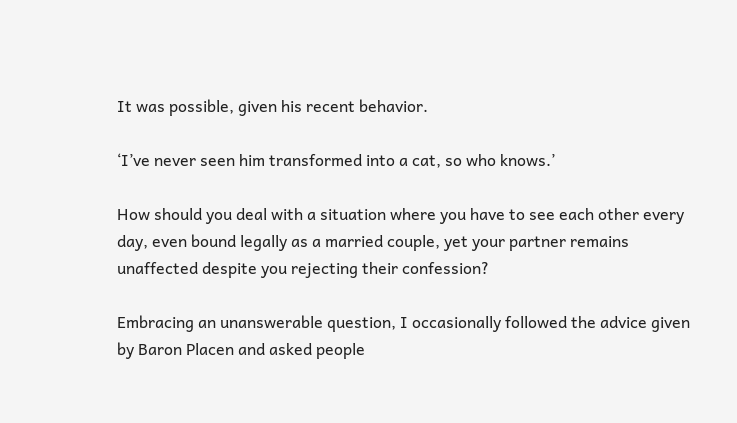It was possible, given his recent behavior.

‘I’ve never seen him transformed into a cat, so who knows.’

How should you deal with a situation where you have to see each other every day, even bound legally as a married couple, yet your partner remains unaffected despite you rejecting their confession?

Embracing an unanswerable question, I occasionally followed the advice given by Baron Placen and asked people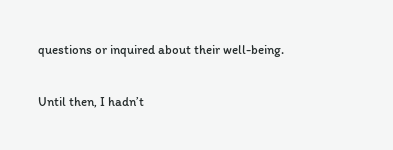questions or inquired about their well-being.

Until then, I hadn’t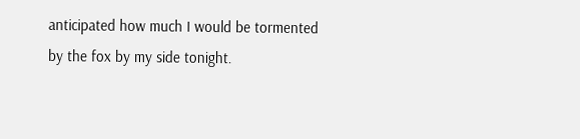anticipated how much I would be tormented by the fox by my side tonight.